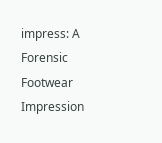impress: A Forensic Footwear Impression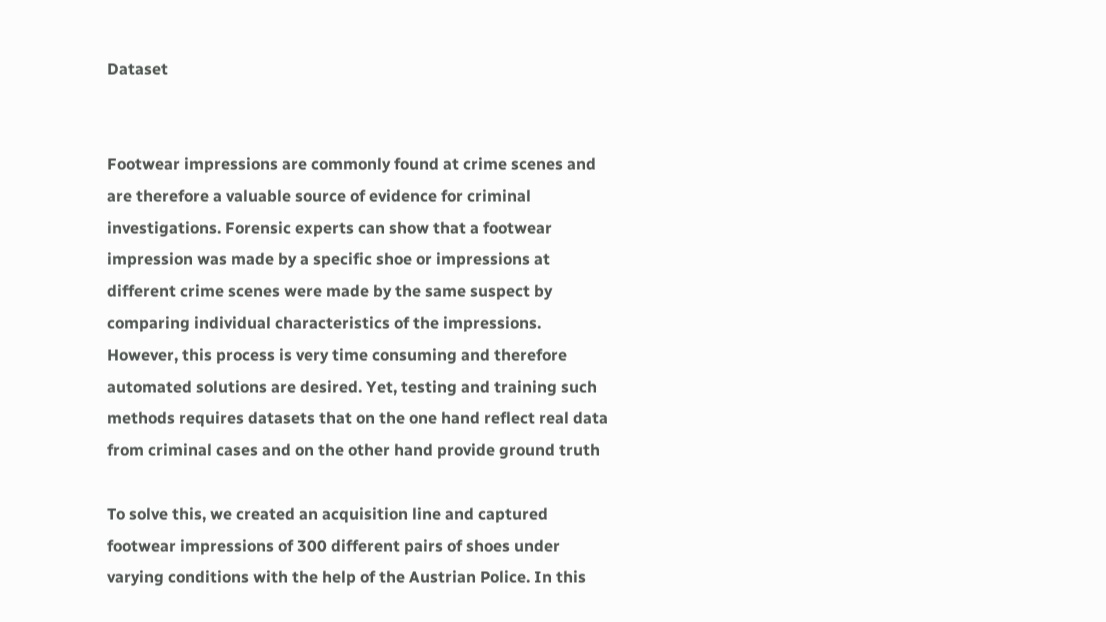Dataset


Footwear impressions are commonly found at crime scenes and are therefore a valuable source of evidence for criminal investigations. Forensic experts can show that a footwear impression was made by a specific shoe or impressions at different crime scenes were made by the same suspect by comparing individual characteristics of the impressions. However, this process is very time consuming and therefore automated solutions are desired. Yet, testing and training such methods requires datasets that on the one hand reflect real data from criminal cases and on the other hand provide ground truth

To solve this, we created an acquisition line and captured footwear impressions of 300 different pairs of shoes under varying conditions with the help of the Austrian Police. In this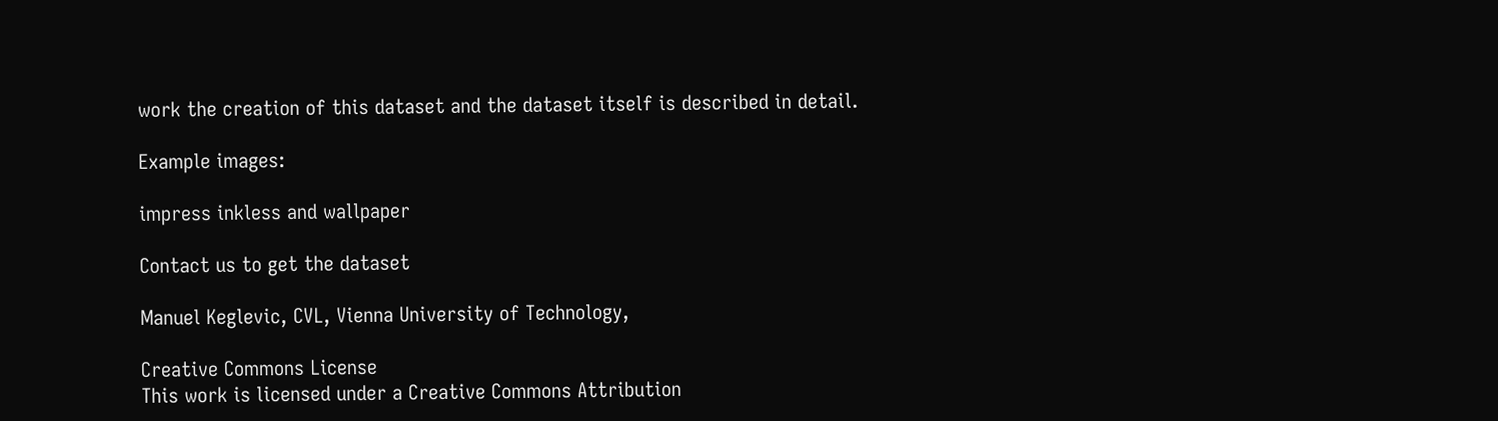work the creation of this dataset and the dataset itself is described in detail.

Example images:

impress inkless and wallpaper

Contact us to get the dataset

Manuel Keglevic, CVL, Vienna University of Technology,

Creative Commons License
This work is licensed under a Creative Commons Attribution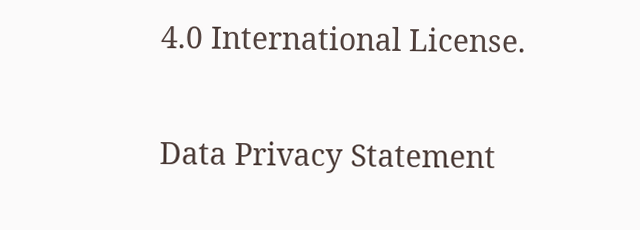4.0 International License.

Data Privacy Statement